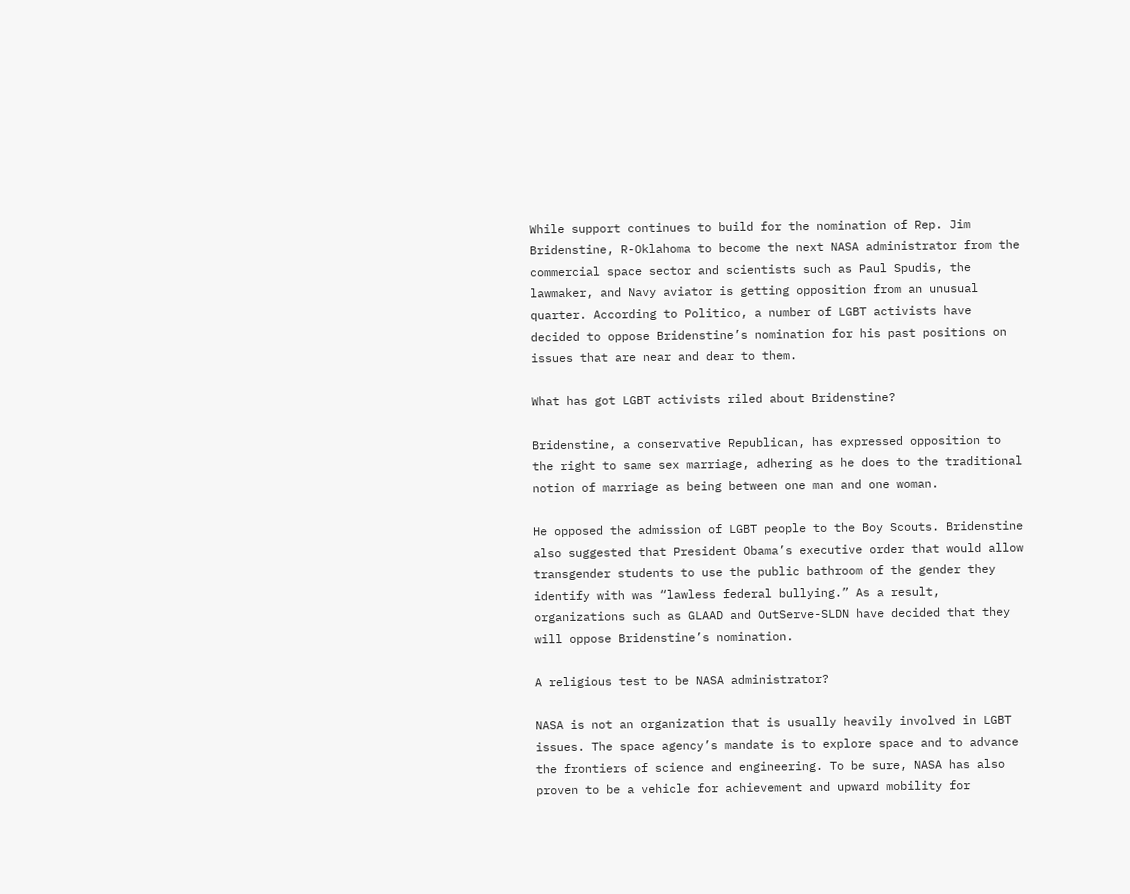While support continues to build for the nomination of Rep. Jim Bridenstine, R-Oklahoma to become the next NASA administrator from the commercial space sector and scientists such as Paul Spudis, the lawmaker, and Navy aviator is getting opposition from an unusual quarter. According to Politico, a number of LGBT activists have decided to oppose Bridenstine’s nomination for his past positions on issues that are near and dear to them.

What has got LGBT activists riled about Bridenstine?

Bridenstine, a conservative Republican, has expressed opposition to the right to same sex marriage, adhering as he does to the traditional notion of marriage as being between one man and one woman.

He opposed the admission of LGBT people to the Boy Scouts. Bridenstine also suggested that President Obama’s executive order that would allow transgender students to use the public bathroom of the gender they identify with was “lawless federal bullying.” As a result, organizations such as GLAAD and OutServe-SLDN have decided that they will oppose Bridenstine’s nomination.

A religious test to be NASA administrator?

NASA is not an organization that is usually heavily involved in LGBT issues. The space agency’s mandate is to explore space and to advance the frontiers of science and engineering. To be sure, NASA has also proven to be a vehicle for achievement and upward mobility for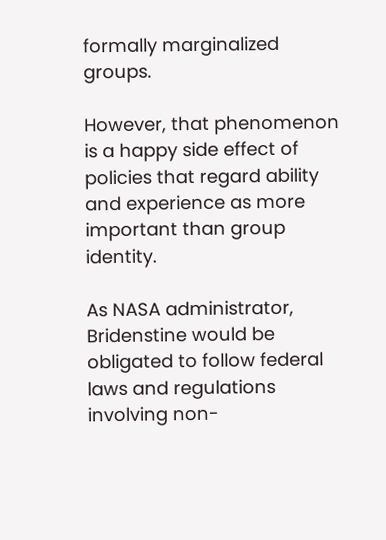formally marginalized groups.

However, that phenomenon is a happy side effect of policies that regard ability and experience as more important than group identity.

As NASA administrator, Bridenstine would be obligated to follow federal laws and regulations involving non-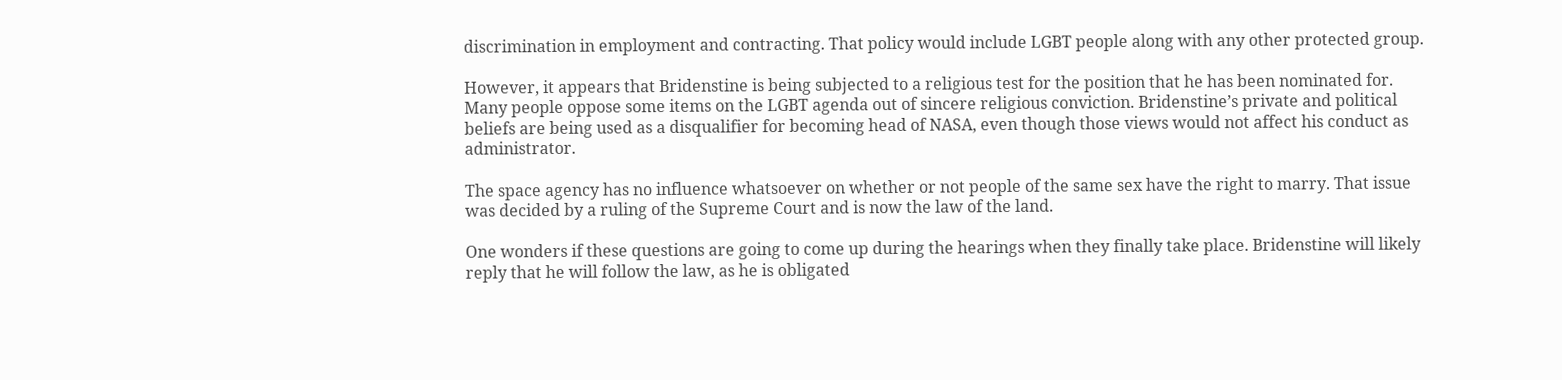discrimination in employment and contracting. That policy would include LGBT people along with any other protected group.

However, it appears that Bridenstine is being subjected to a religious test for the position that he has been nominated for. Many people oppose some items on the LGBT agenda out of sincere religious conviction. Bridenstine’s private and political beliefs are being used as a disqualifier for becoming head of NASA, even though those views would not affect his conduct as administrator.

The space agency has no influence whatsoever on whether or not people of the same sex have the right to marry. That issue was decided by a ruling of the Supreme Court and is now the law of the land.

One wonders if these questions are going to come up during the hearings when they finally take place. Bridenstine will likely reply that he will follow the law, as he is obligated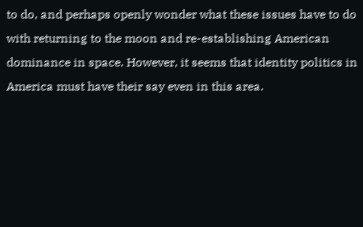to do, and perhaps openly wonder what these issues have to do with returning to the moon and re-establishing American dominance in space. However, it seems that identity politics in America must have their say even in this area.